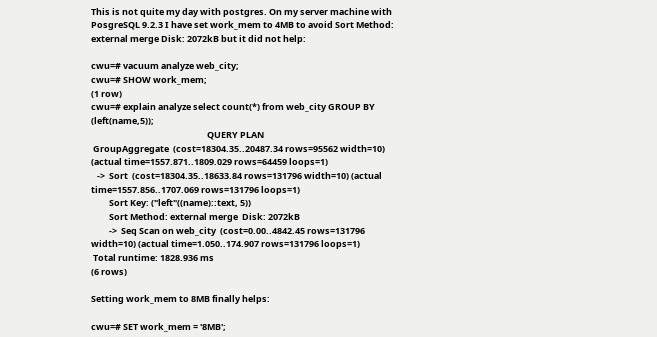This is not quite my day with postgres. On my server machine with PosgreSQL 9.2.3 I have set work_mem to 4MB to avoid Sort Method: external merge Disk: 2072kB but it did not help:

cwu=# vacuum analyze web_city;
cwu=# SHOW work_mem;
(1 row)
cwu=# explain analyze select count(*) from web_city GROUP BY (left(name,5));
                                                          QUERY PLAN
 GroupAggregate  (cost=18304.35..20487.34 rows=95562 width=10) (actual time=1557.871..1809.029 rows=64459 loops=1)
   ->  Sort  (cost=18304.35..18633.84 rows=131796 width=10) (actual time=1557.856..1707.069 rows=131796 loops=1)
         Sort Key: ("left"((name)::text, 5))
         Sort Method: external merge  Disk: 2072kB
         ->  Seq Scan on web_city  (cost=0.00..4842.45 rows=131796 width=10) (actual time=1.050..174.907 rows=131796 loops=1)
 Total runtime: 1828.936 ms
(6 rows)

Setting work_mem to 8MB finally helps:

cwu=# SET work_mem = '8MB';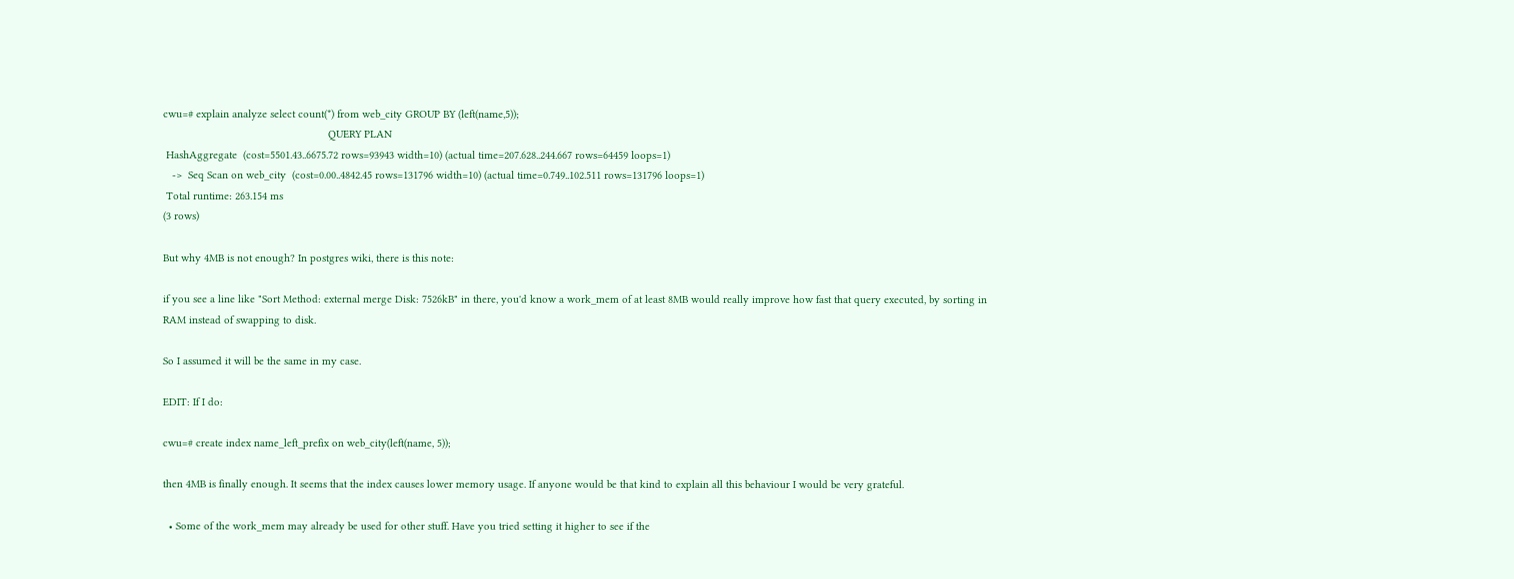cwu=# explain analyze select count(*) from web_city GROUP BY (left(name,5));
                                                       QUERY PLAN
 HashAggregate  (cost=5501.43..6675.72 rows=93943 width=10) (actual time=207.628..244.667 rows=64459 loops=1)
   ->  Seq Scan on web_city  (cost=0.00..4842.45 rows=131796 width=10) (actual time=0.749..102.511 rows=131796 loops=1)
 Total runtime: 263.154 ms
(3 rows)

But why 4MB is not enough? In postgres wiki, there is this note:

if you see a line like "Sort Method: external merge Disk: 7526kB" in there, you'd know a work_mem of at least 8MB would really improve how fast that query executed, by sorting in RAM instead of swapping to disk.

So I assumed it will be the same in my case.

EDIT: If I do:

cwu=# create index name_left_prefix on web_city(left(name, 5));

then 4MB is finally enough. It seems that the index causes lower memory usage. If anyone would be that kind to explain all this behaviour I would be very grateful.

  • Some of the work_mem may already be used for other stuff. Have you tried setting it higher to see if the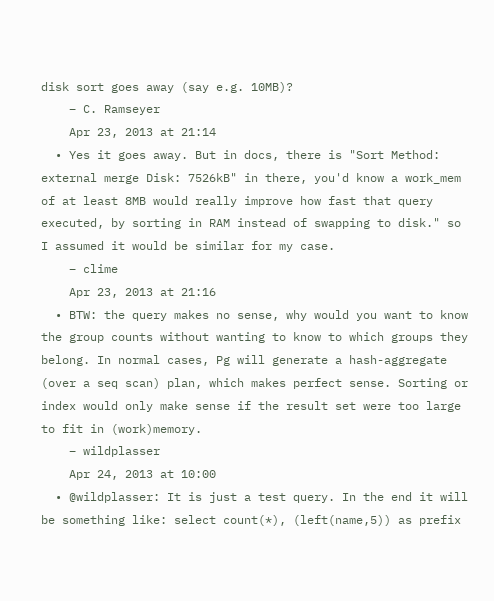disk sort goes away (say e.g. 10MB)?
    – C. Ramseyer
    Apr 23, 2013 at 21:14
  • Yes it goes away. But in docs, there is "Sort Method: external merge Disk: 7526kB" in there, you'd know a work_mem of at least 8MB would really improve how fast that query executed, by sorting in RAM instead of swapping to disk." so I assumed it would be similar for my case.
    – clime
    Apr 23, 2013 at 21:16
  • BTW: the query makes no sense, why would you want to know the group counts without wanting to know to which groups they belong. In normal cases, Pg will generate a hash-aggregate (over a seq scan) plan, which makes perfect sense. Sorting or index would only make sense if the result set were too large to fit in (work)memory.
    – wildplasser
    Apr 24, 2013 at 10:00
  • @wildplasser: It is just a test query. In the end it will be something like: select count(*), (left(name,5)) as prefix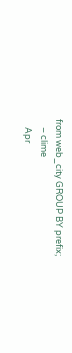from web_city GROUP BY prefix;
    – clime
    Apr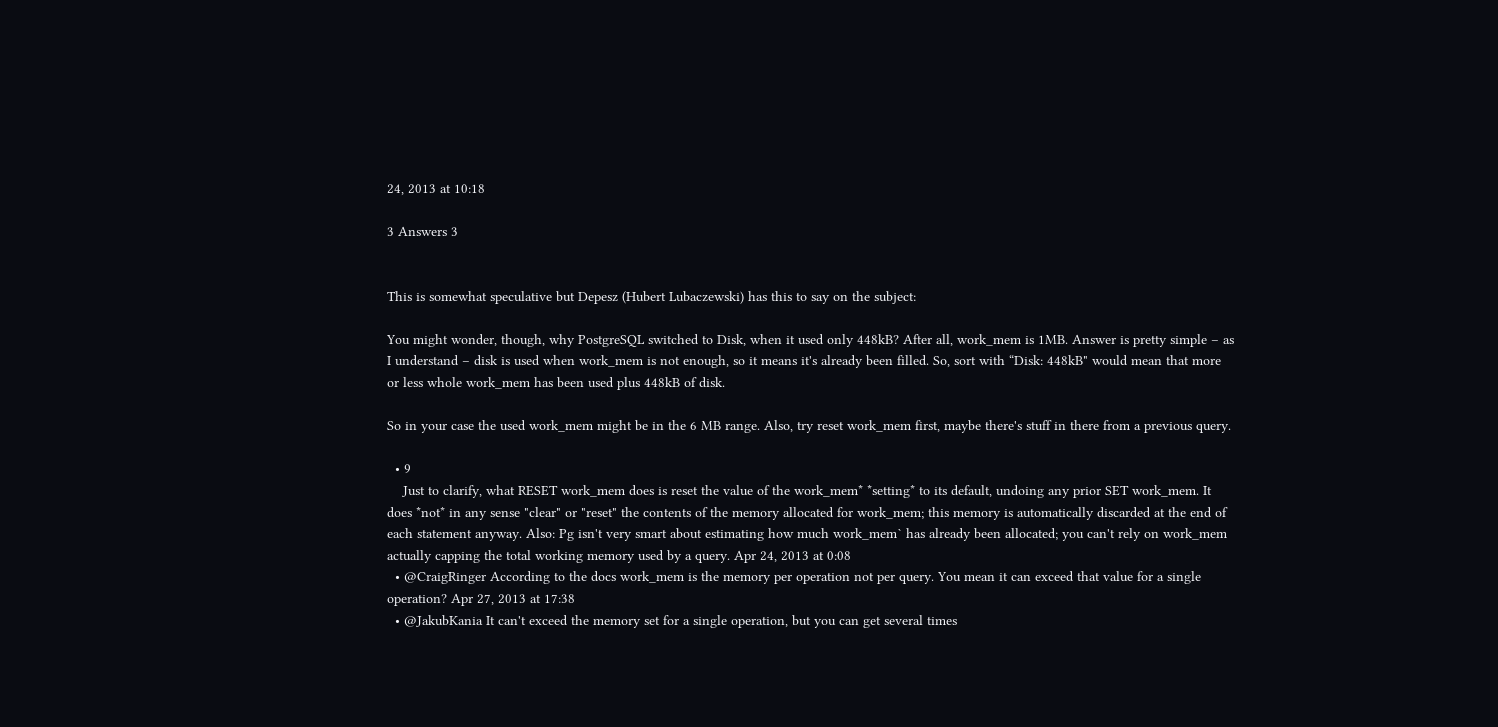24, 2013 at 10:18

3 Answers 3


This is somewhat speculative but Depesz (Hubert Lubaczewski) has this to say on the subject:

You might wonder, though, why PostgreSQL switched to Disk, when it used only 448kB? After all, work_mem is 1MB. Answer is pretty simple – as I understand – disk is used when work_mem is not enough, so it means it's already been filled. So, sort with “Disk: 448kB" would mean that more or less whole work_mem has been used plus 448kB of disk.

So in your case the used work_mem might be in the 6 MB range. Also, try reset work_mem first, maybe there's stuff in there from a previous query.

  • 9
    Just to clarify, what RESET work_mem does is reset the value of the work_mem* *setting* to its default, undoing any prior SET work_mem. It does *not* in any sense "clear" or "reset" the contents of the memory allocated for work_mem; this memory is automatically discarded at the end of each statement anyway. Also: Pg isn't very smart about estimating how much work_mem` has already been allocated; you can't rely on work_mem actually capping the total working memory used by a query. Apr 24, 2013 at 0:08
  • @CraigRinger According to the docs work_mem is the memory per operation not per query. You mean it can exceed that value for a single operation? Apr 27, 2013 at 17:38
  • @JakubKania It can't exceed the memory set for a single operation, but you can get several times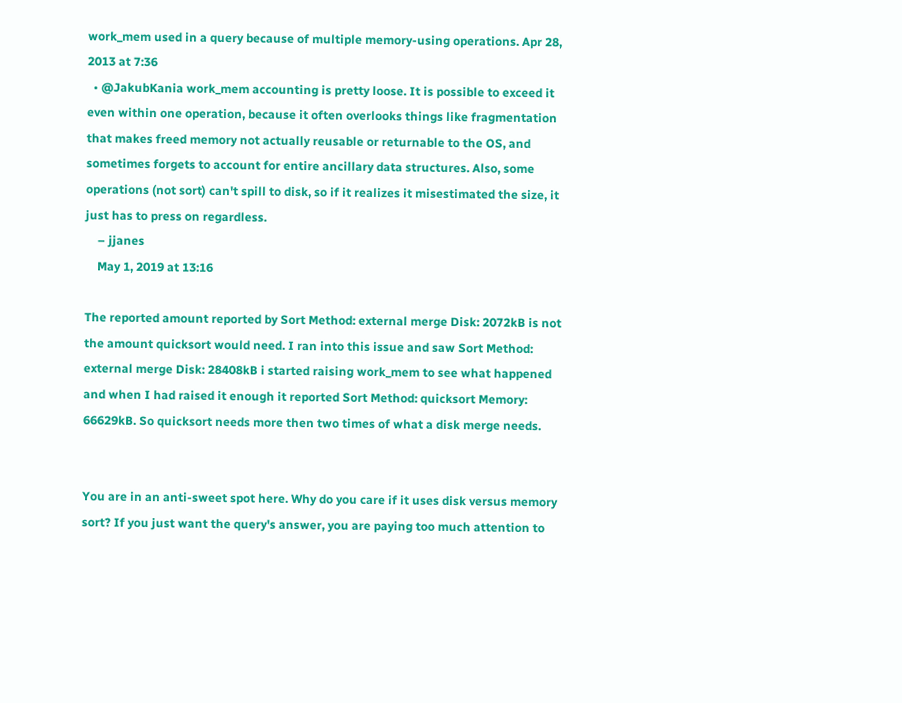work_mem used in a query because of multiple memory-using operations. Apr 28, 2013 at 7:36
  • @JakubKania work_mem accounting is pretty loose. It is possible to exceed it even within one operation, because it often overlooks things like fragmentation that makes freed memory not actually reusable or returnable to the OS, and sometimes forgets to account for entire ancillary data structures. Also, some operations (not sort) can't spill to disk, so if it realizes it misestimated the size, it just has to press on regardless.
    – jjanes
    May 1, 2019 at 13:16

The reported amount reported by Sort Method: external merge Disk: 2072kB is not the amount quicksort would need. I ran into this issue and saw Sort Method: external merge Disk: 28408kB i started raising work_mem to see what happened and when I had raised it enough it reported Sort Method: quicksort Memory: 66629kB. So quicksort needs more then two times of what a disk merge needs.


You are in an anti-sweet spot here. Why do you care if it uses disk versus memory sort? If you just want the query's answer, you are paying too much attention to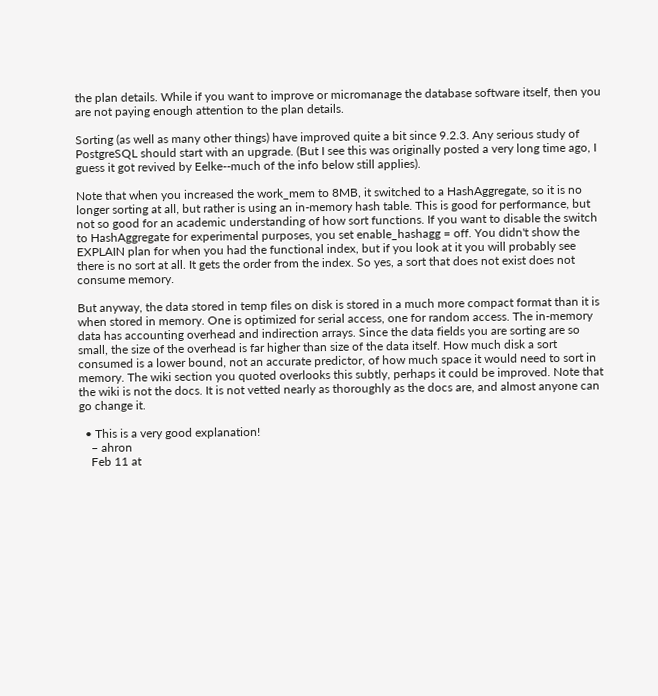the plan details. While if you want to improve or micromanage the database software itself, then you are not paying enough attention to the plan details.

Sorting (as well as many other things) have improved quite a bit since 9.2.3. Any serious study of PostgreSQL should start with an upgrade. (But I see this was originally posted a very long time ago, I guess it got revived by Eelke--much of the info below still applies).

Note that when you increased the work_mem to 8MB, it switched to a HashAggregate, so it is no longer sorting at all, but rather is using an in-memory hash table. This is good for performance, but not so good for an academic understanding of how sort functions. If you want to disable the switch to HashAggregate for experimental purposes, you set enable_hashagg = off. You didn't show the EXPLAIN plan for when you had the functional index, but if you look at it you will probably see there is no sort at all. It gets the order from the index. So yes, a sort that does not exist does not consume memory.

But anyway, the data stored in temp files on disk is stored in a much more compact format than it is when stored in memory. One is optimized for serial access, one for random access. The in-memory data has accounting overhead and indirection arrays. Since the data fields you are sorting are so small, the size of the overhead is far higher than size of the data itself. How much disk a sort consumed is a lower bound, not an accurate predictor, of how much space it would need to sort in memory. The wiki section you quoted overlooks this subtly, perhaps it could be improved. Note that the wiki is not the docs. It is not vetted nearly as thoroughly as the docs are, and almost anyone can go change it.

  • This is a very good explanation!
    – ahron
    Feb 11 at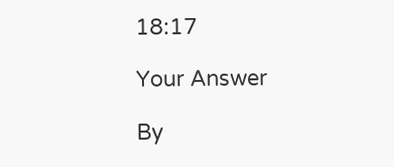18:17

Your Answer

By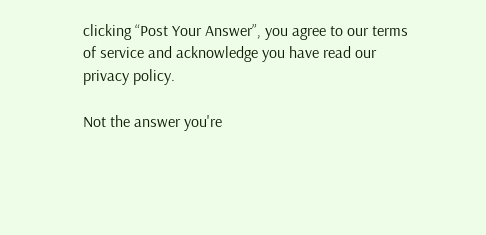clicking “Post Your Answer”, you agree to our terms of service and acknowledge you have read our privacy policy.

Not the answer you're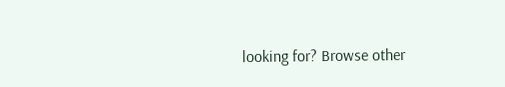looking for? Browse other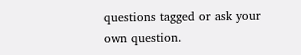questions tagged or ask your own question.